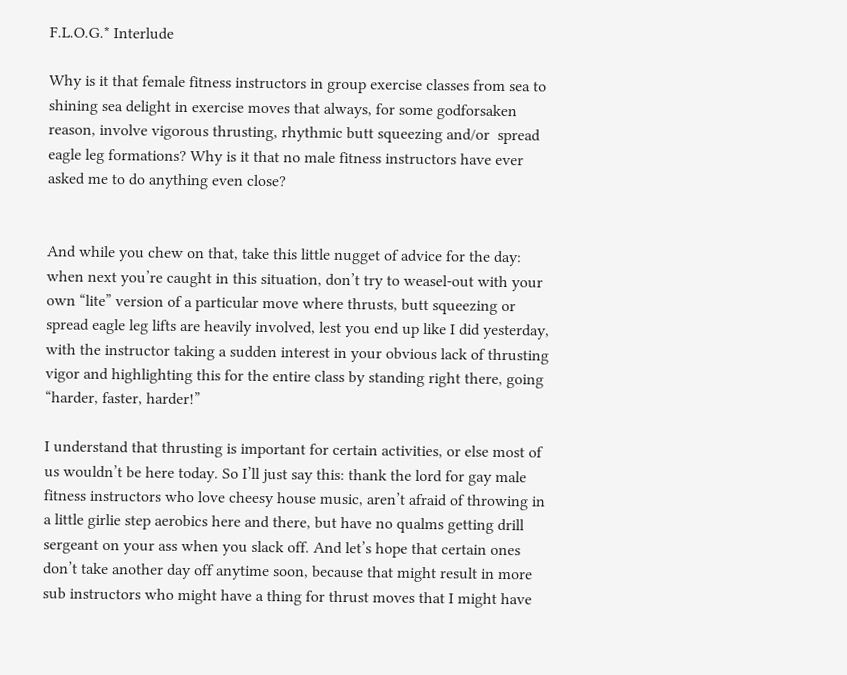F.L.O.G.* Interlude

Why is it that female fitness instructors in group exercise classes from sea to shining sea delight in exercise moves that always, for some godforsaken reason, involve vigorous thrusting, rhythmic butt squeezing and/or  spread eagle leg formations? Why is it that no male fitness instructors have ever asked me to do anything even close?


And while you chew on that, take this little nugget of advice for the day: when next you’re caught in this situation, don’t try to weasel-out with your own “lite” version of a particular move where thrusts, butt squeezing or spread eagle leg lifts are heavily involved, lest you end up like I did yesterday, with the instructor taking a sudden interest in your obvious lack of thrusting vigor and highlighting this for the entire class by standing right there, going “harder, faster, harder!”

I understand that thrusting is important for certain activities, or else most of us wouldn’t be here today. So I’ll just say this: thank the lord for gay male fitness instructors who love cheesy house music, aren’t afraid of throwing in a little girlie step aerobics here and there, but have no qualms getting drill sergeant on your ass when you slack off. And let’s hope that certain ones don’t take another day off anytime soon, because that might result in more sub instructors who might have a thing for thrust moves that I might have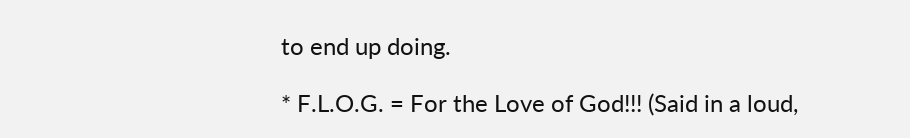to end up doing.

* F.L.O.G. = For the Love of God!!! (Said in a loud,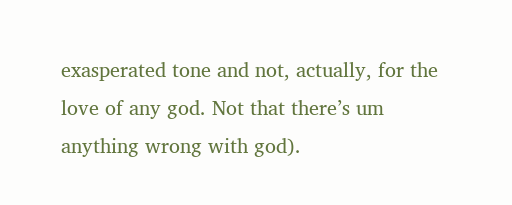exasperated tone and not, actually, for the love of any god. Not that there’s um anything wrong with god).